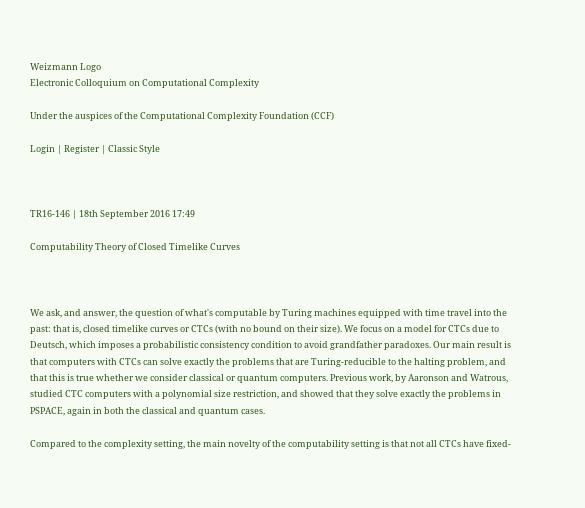Weizmann Logo
Electronic Colloquium on Computational Complexity

Under the auspices of the Computational Complexity Foundation (CCF)

Login | Register | Classic Style



TR16-146 | 18th September 2016 17:49

Computability Theory of Closed Timelike Curves



We ask, and answer, the question of what's computable by Turing machines equipped with time travel into the past: that is, closed timelike curves or CTCs (with no bound on their size). We focus on a model for CTCs due to Deutsch, which imposes a probabilistic consistency condition to avoid grandfather paradoxes. Our main result is that computers with CTCs can solve exactly the problems that are Turing-reducible to the halting problem, and that this is true whether we consider classical or quantum computers. Previous work, by Aaronson and Watrous, studied CTC computers with a polynomial size restriction, and showed that they solve exactly the problems in PSPACE, again in both the classical and quantum cases.

Compared to the complexity setting, the main novelty of the computability setting is that not all CTCs have fixed-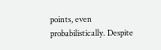points, even probabilistically. Despite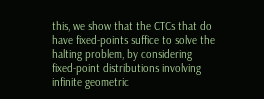this, we show that the CTCs that do have fixed-points suffice to solve the halting problem, by considering fixed-point distributions involving infinite geometric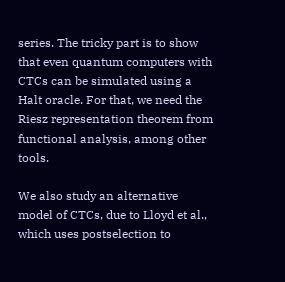series. The tricky part is to show that even quantum computers with CTCs can be simulated using a Halt oracle. For that, we need the Riesz representation theorem from functional analysis, among other tools.

We also study an alternative model of CTCs, due to Lloyd et al., which uses postselection to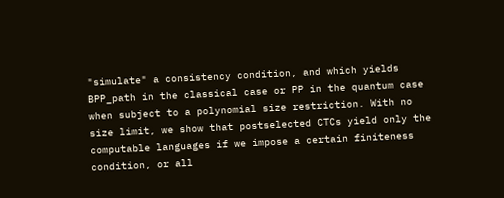"simulate" a consistency condition, and which yields BPP_path in the classical case or PP in the quantum case when subject to a polynomial size restriction. With no size limit, we show that postselected CTCs yield only the computable languages if we impose a certain finiteness condition, or all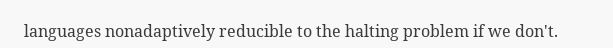languages nonadaptively reducible to the halting problem if we don't.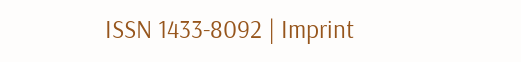ISSN 1433-8092 | Imprint